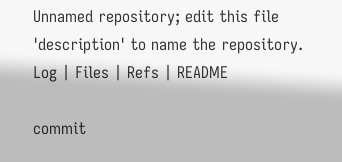Unnamed repository; edit this file 'description' to name the repository.
Log | Files | Refs | README

commit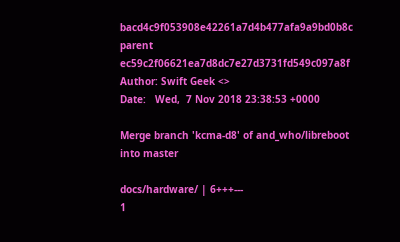bacd4c9f053908e42261a7d4b477afa9a9bd0b8c
parent ec59c2f06621ea7d8dc7e27d3731fd549c097a8f
Author: Swift Geek <>
Date:   Wed,  7 Nov 2018 23:38:53 +0000

Merge branch 'kcma-d8' of and_who/libreboot into master

docs/hardware/ | 6+++---
1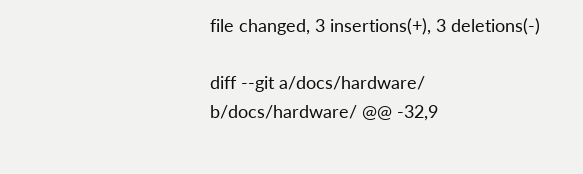file changed, 3 insertions(+), 3 deletions(-)

diff --git a/docs/hardware/ b/docs/hardware/ @@ -32,9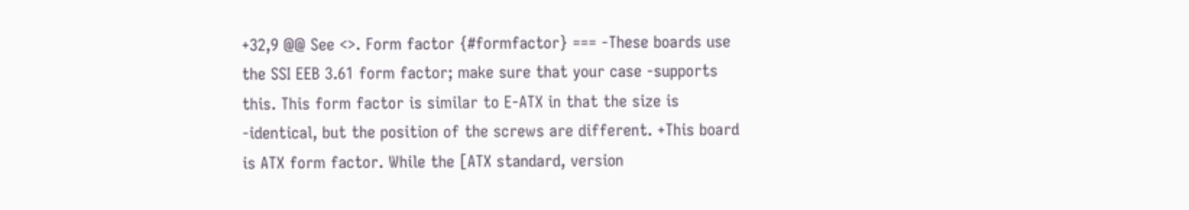+32,9 @@ See <>. Form factor {#formfactor} === -These boards use the SSI EEB 3.61 form factor; make sure that your case -supports this. This form factor is similar to E-ATX in that the size is -identical, but the position of the screws are different. +This board is ATX form factor. While the [ATX standard, version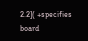2.2]( +specifies board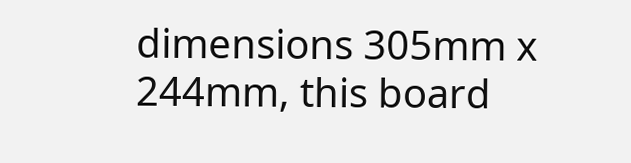dimensions 305mm x 244mm, this board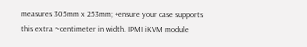measures 305mm x 253mm; +ensure your case supports this extra ~centimeter in width. IPMI iKVM module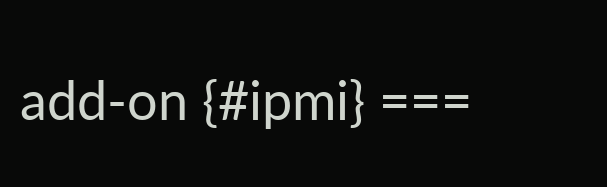add-on {#ipmi} ===